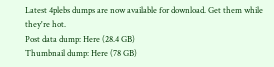Latest 4plebs dumps are now available for download. Get them while they're hot.
Post data dump: Here (28.4 GB)
Thumbnail dump: Here (78 GB)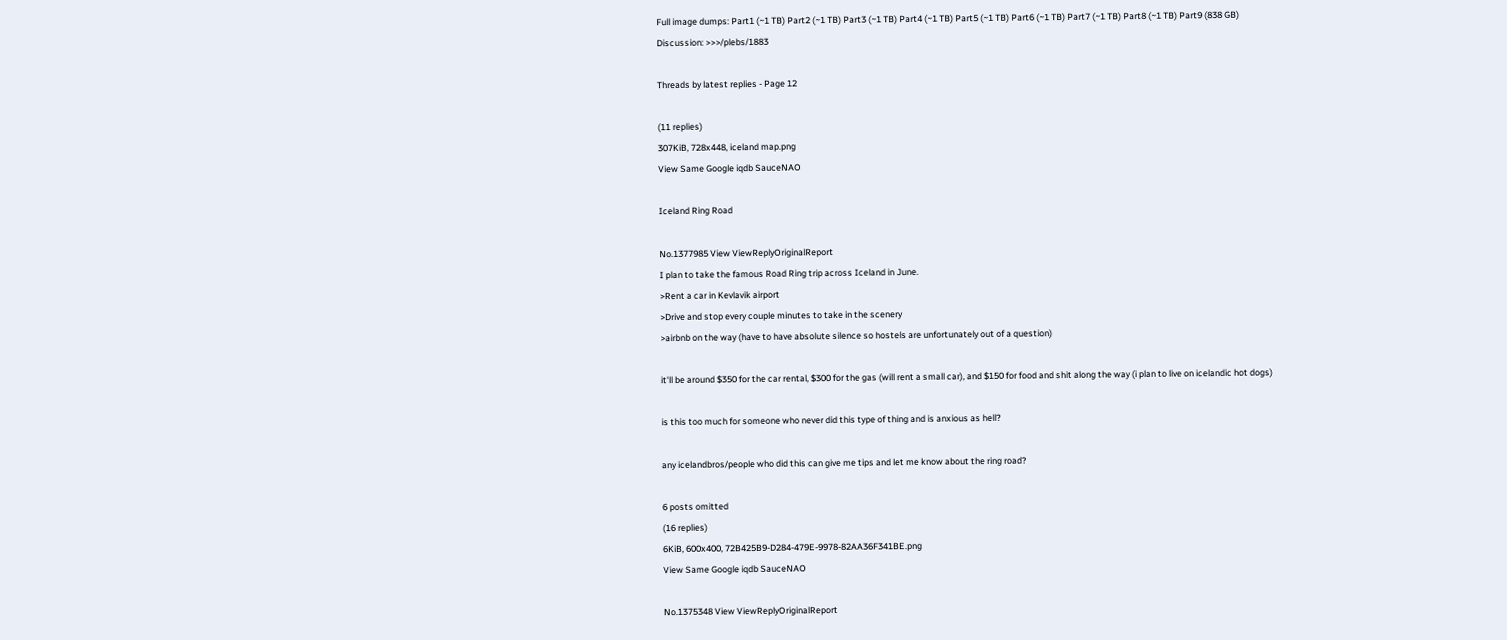Full image dumps: Part1 (~1 TB) Part2 (~1 TB) Part3 (~1 TB) Part4 (~1 TB) Part5 (~1 TB) Part6 (~1 TB) Part7 (~1 TB) Part8 (~1 TB) Part9 (838 GB)
Discussion: >>>/plebs/1883

Threads by latest replies - Page 12

(11 replies)
307KiB, 728x448, iceland map.png
View Same Google iqdb SauceNAO

Iceland Ring Road

No.1377985 View ViewReplyOriginalReport
I plan to take the famous Road Ring trip across Iceland in June.
>Rent a car in Kevlavik airport
>Drive and stop every couple minutes to take in the scenery
>airbnb on the way (have to have absolute silence so hostels are unfortunately out of a question)

it'll be around $350 for the car rental, $300 for the gas (will rent a small car), and $150 for food and shit along the way (i plan to live on icelandic hot dogs)

is this too much for someone who never did this type of thing and is anxious as hell?

any icelandbros/people who did this can give me tips and let me know about the ring road?

6 posts omitted
(16 replies)
6KiB, 600x400, 72B425B9-D284-479E-9978-82AA36F341BE.png
View Same Google iqdb SauceNAO

No.1375348 View ViewReplyOriginalReport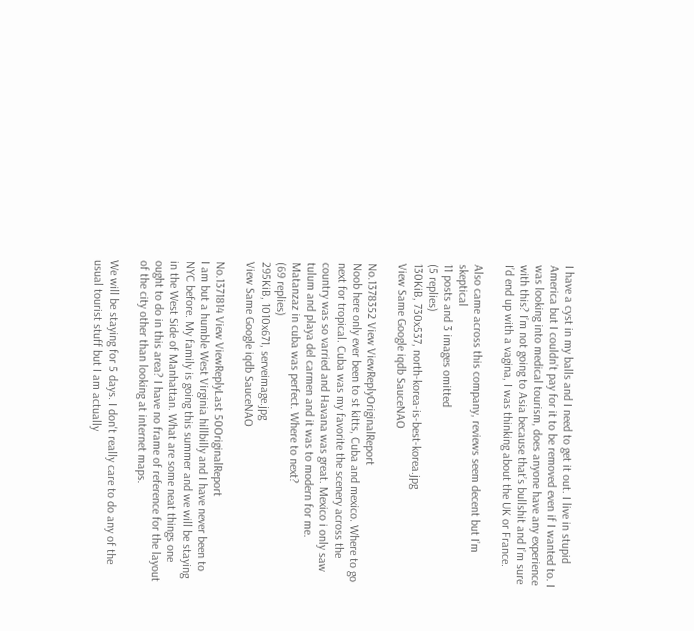I have a cyst in my balls and I need to get it out. I live in stupid America but I couldn’t pay for it to be removed even if I wanted to. I was looking into medical tourism, does anyone have any experience with this? I’m not going to Asia because that’s bullshit and I’m sure I’d end up with a vagina, I was thinking about the UK or France.

Also came across this company, reviews seem decent but I’m skeptical
11 posts and 3 images omitted
(5 replies)
130KiB, 730x537, north-korea-is-best-korea.jpg
View Same Google iqdb SauceNAO

No.1378352 View ViewReplyOriginalReport
Noob here only ever been to st kitts, Cuba and mexico. Where to go next for tropical. Cuba was my favorite the scenery across the country was so varried and Havana was great. Mexico i only saw tulum and playa del carmen and it was to modern for me. Matanzaz in cuba was perfect. Where to next?
(69 replies)
295KiB, 1010x671, serveimage.jpg
View Same Google iqdb SauceNAO

No.1371814 View ViewReplyLast 50OriginalReport
I am but a humble West Virginia hillbilly and I have never been to NYC before. My family is going this summer and we will be staying in the West Side of Manhattan. What are some neat things one ought to do in this area? I have no frame of reference for the layout of the city other than looking at internet maps.

We will be staying for 5 days. I don't really care to do any of the usual tourist stuff but I am actually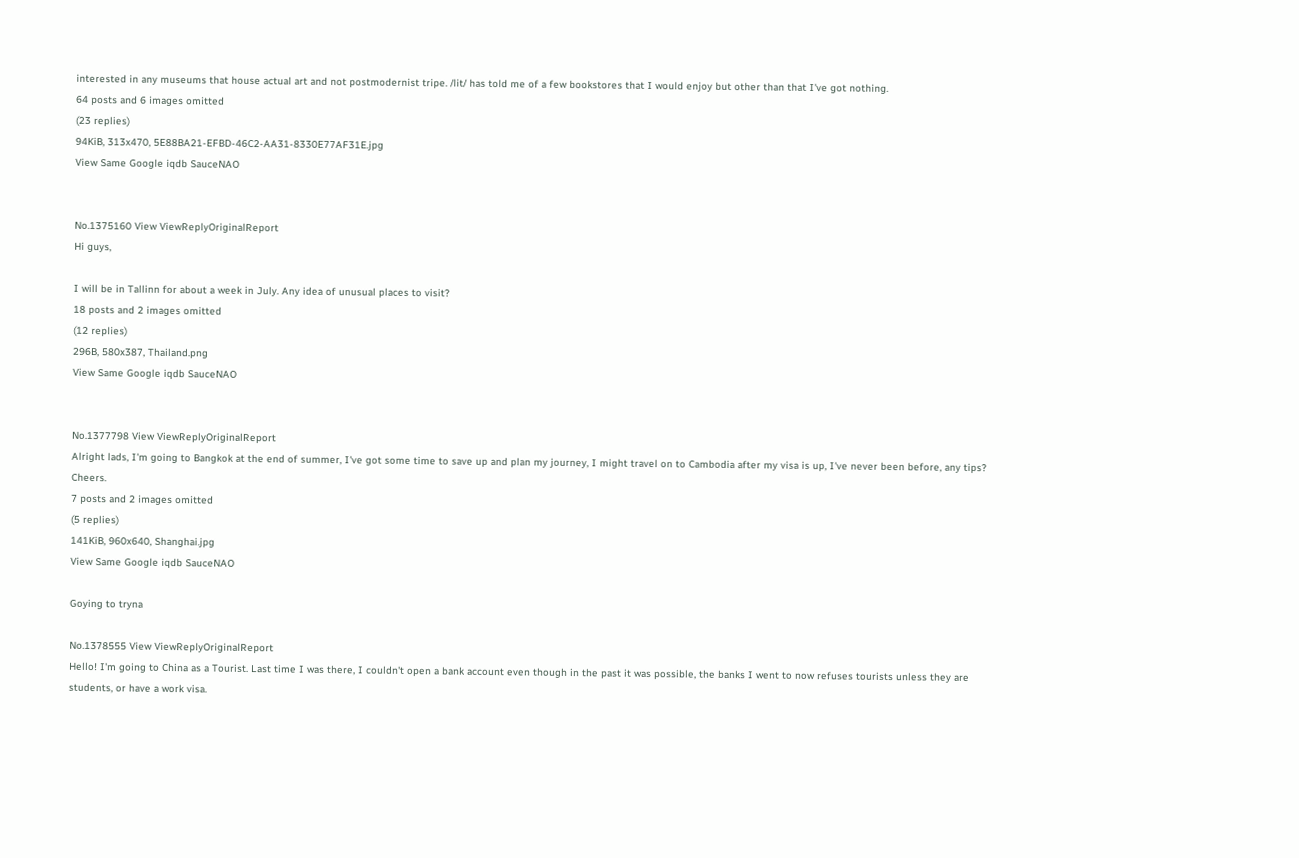interested in any museums that house actual art and not postmodernist tripe. /lit/ has told me of a few bookstores that I would enjoy but other than that I've got nothing.
64 posts and 6 images omitted
(23 replies)
94KiB, 313x470, 5E88BA21-EFBD-46C2-AA31-8330E77AF31E.jpg
View Same Google iqdb SauceNAO


No.1375160 View ViewReplyOriginalReport
Hi guys,

I will be in Tallinn for about a week in July. Any idea of unusual places to visit?
18 posts and 2 images omitted
(12 replies)
296B, 580x387, Thailand.png
View Same Google iqdb SauceNAO


No.1377798 View ViewReplyOriginalReport
Alright lads, I'm going to Bangkok at the end of summer, I've got some time to save up and plan my journey, I might travel on to Cambodia after my visa is up, I've never been before, any tips? Cheers.
7 posts and 2 images omitted
(5 replies)
141KiB, 960x640, Shanghai.jpg
View Same Google iqdb SauceNAO

Goying to tryna

No.1378555 View ViewReplyOriginalReport
Hello! I'm going to China as a Tourist. Last time I was there, I couldn't open a bank account even though in the past it was possible, the banks I went to now refuses tourists unless they are students, or have a work visa.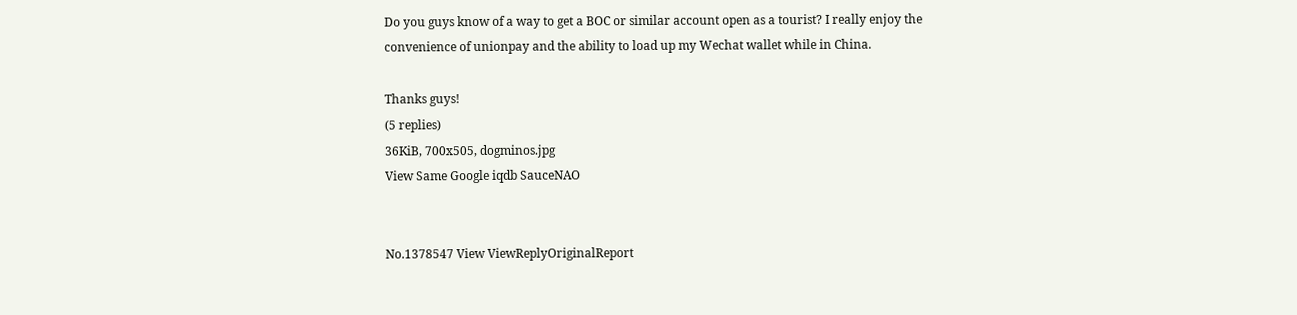Do you guys know of a way to get a BOC or similar account open as a tourist? I really enjoy the convenience of unionpay and the ability to load up my Wechat wallet while in China.

Thanks guys!
(5 replies)
36KiB, 700x505, dogminos.jpg
View Same Google iqdb SauceNAO


No.1378547 View ViewReplyOriginalReport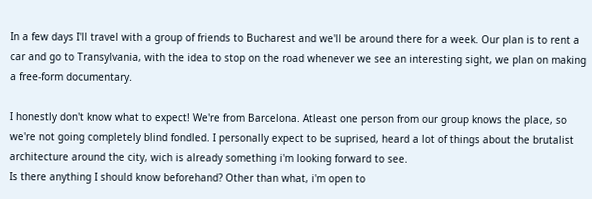In a few days I'll travel with a group of friends to Bucharest and we'll be around there for a week. Our plan is to rent a car and go to Transylvania, with the idea to stop on the road whenever we see an interesting sight, we plan on making a free-form documentary.

I honestly don't know what to expect! We're from Barcelona. Atleast one person from our group knows the place, so we're not going completely blind fondled. I personally expect to be suprised, heard a lot of things about the brutalist architecture around the city, wich is already something i'm looking forward to see.
Is there anything I should know beforehand? Other than what, i'm open to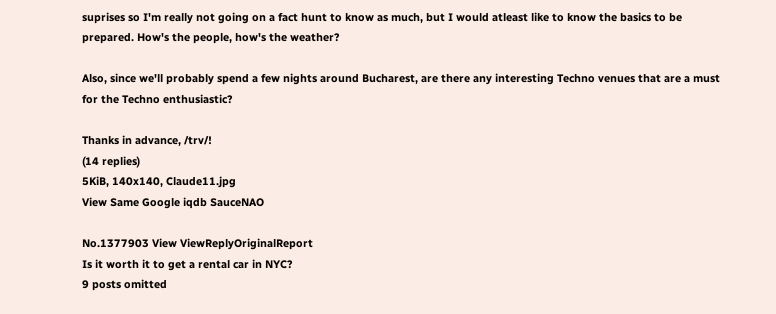suprises so I'm really not going on a fact hunt to know as much, but I would atleast like to know the basics to be prepared. How's the people, how's the weather?

Also, since we'll probably spend a few nights around Bucharest, are there any interesting Techno venues that are a must for the Techno enthusiastic?

Thanks in advance, /trv/!
(14 replies)
5KiB, 140x140, Claude11.jpg
View Same Google iqdb SauceNAO

No.1377903 View ViewReplyOriginalReport
Is it worth it to get a rental car in NYC?
9 posts omitted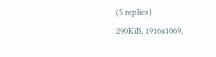(5 replies)
290KiB, 1916x1069,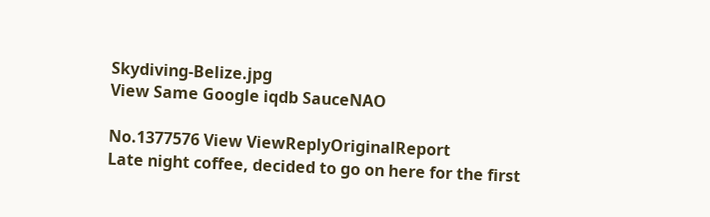Skydiving-Belize.jpg
View Same Google iqdb SauceNAO

No.1377576 View ViewReplyOriginalReport
Late night coffee, decided to go on here for the first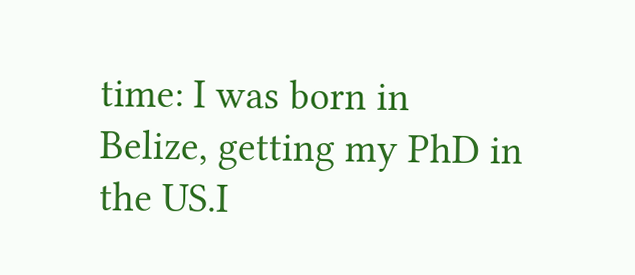time: I was born in Belize, getting my PhD in the US.I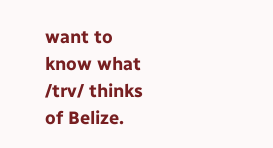want to know what /trv/ thinks of Belize.